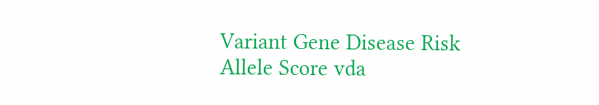Variant Gene Disease Risk Allele Score vda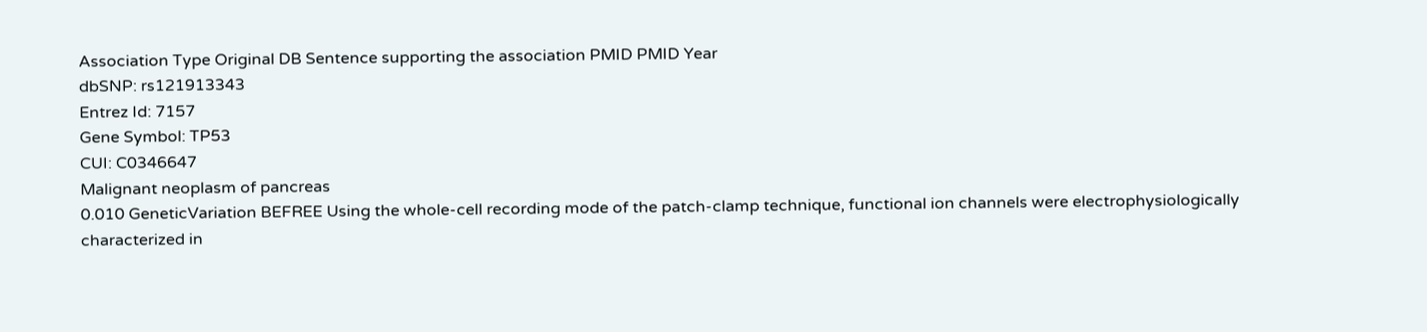Association Type Original DB Sentence supporting the association PMID PMID Year
dbSNP: rs121913343
Entrez Id: 7157
Gene Symbol: TP53
CUI: C0346647
Malignant neoplasm of pancreas
0.010 GeneticVariation BEFREE Using the whole-cell recording mode of the patch-clamp technique, functional ion channels were electrophysiologically characterized in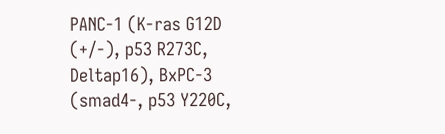PANC-1 (K-ras G12D (+/-), p53 R273C, Deltap16), BxPC-3 (smad4-, p53 Y220C,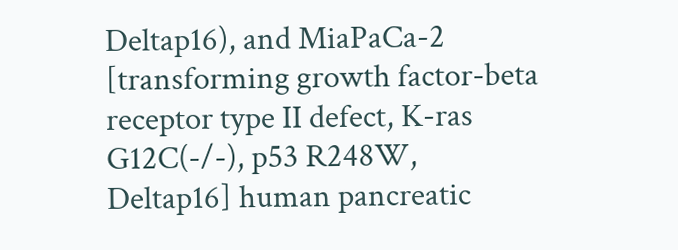Deltap16), and MiaPaCa-2 [transforming growth factor-beta receptor type II defect, K-ras G12C(-/-), p53 R248W, Deltap16] human pancreatic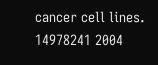cancer cell lines. 14978241 2004